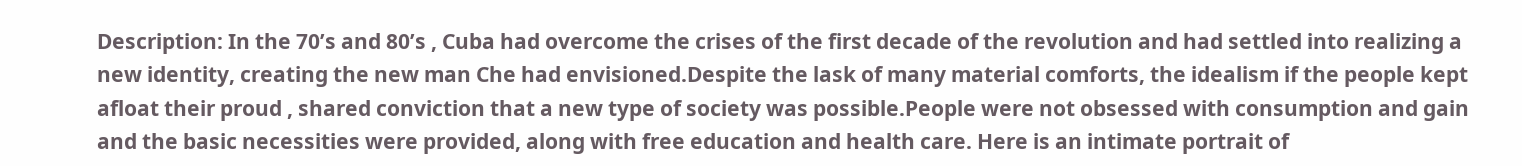Description: In the 70’s and 80’s , Cuba had overcome the crises of the first decade of the revolution and had settled into realizing a new identity, creating the new man Che had envisioned.Despite the lask of many material comforts, the idealism if the people kept afloat their proud , shared conviction that a new type of society was possible.People were not obsessed with consumption and gain and the basic necessities were provided, along with free education and health care. Here is an intimate portrait of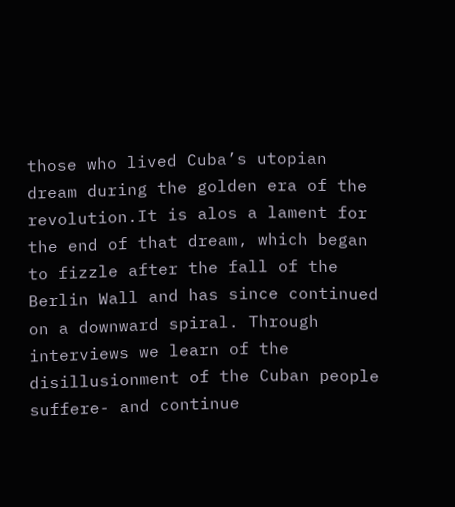those who lived Cuba’s utopian dream during the golden era of the revolution.It is alos a lament for the end of that dream, which began to fizzle after the fall of the Berlin Wall and has since continued on a downward spiral. Through interviews we learn of the disillusionment of the Cuban people suffere- and continue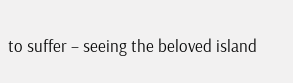to suffer – seeing the beloved island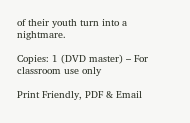of their youth turn into a nightmare.

Copies: 1 (DVD master) – For classroom use only

Print Friendly, PDF & Email